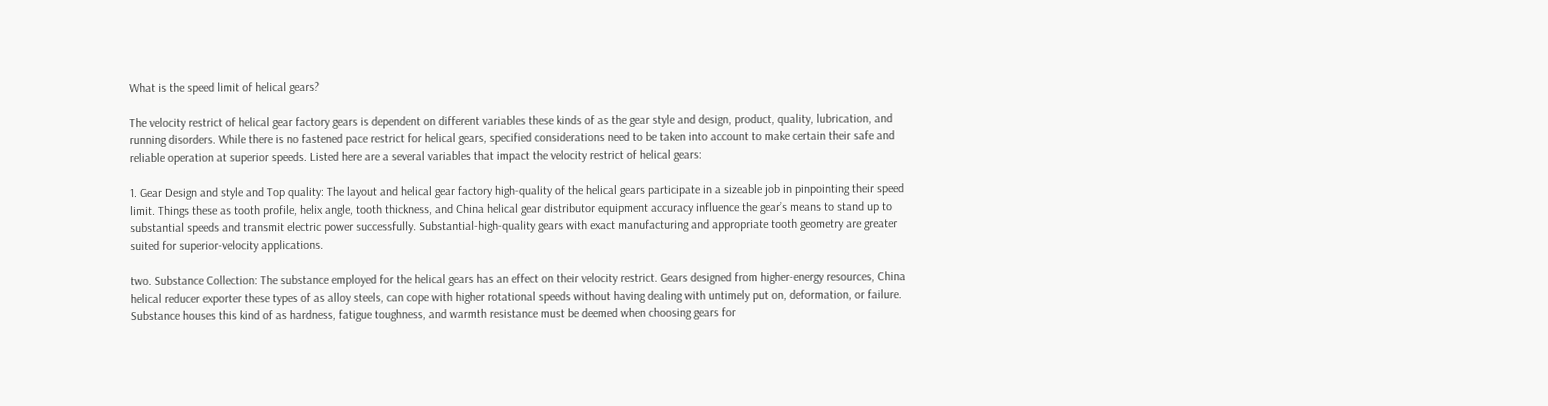What is the speed limit of helical gears?

The velocity restrict of helical gear factory gears is dependent on different variables these kinds of as the gear style and design, product, quality, lubrication, and running disorders. While there is no fastened pace restrict for helical gears, specified considerations need to be taken into account to make certain their safe and reliable operation at superior speeds. Listed here are a several variables that impact the velocity restrict of helical gears:

1. Gear Design and style and Top quality: The layout and helical gear factory high-quality of the helical gears participate in a sizeable job in pinpointing their speed limit. Things these as tooth profile, helix angle, tooth thickness, and China helical gear distributor equipment accuracy influence the gear’s means to stand up to substantial speeds and transmit electric power successfully. Substantial-high-quality gears with exact manufacturing and appropriate tooth geometry are greater suited for superior-velocity applications.

two. Substance Collection: The substance employed for the helical gears has an effect on their velocity restrict. Gears designed from higher-energy resources, China helical reducer exporter these types of as alloy steels, can cope with higher rotational speeds without having dealing with untimely put on, deformation, or failure. Substance houses this kind of as hardness, fatigue toughness, and warmth resistance must be deemed when choosing gears for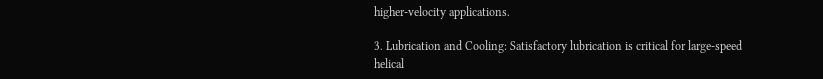higher-velocity applications.

3. Lubrication and Cooling: Satisfactory lubrication is critical for large-speed helical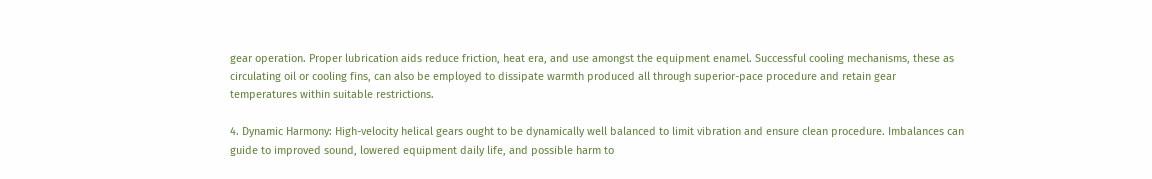gear operation. Proper lubrication aids reduce friction, heat era, and use amongst the equipment enamel. Successful cooling mechanisms, these as circulating oil or cooling fins, can also be employed to dissipate warmth produced all through superior-pace procedure and retain gear temperatures within suitable restrictions.

4. Dynamic Harmony: High-velocity helical gears ought to be dynamically well balanced to limit vibration and ensure clean procedure. Imbalances can guide to improved sound, lowered equipment daily life, and possible harm to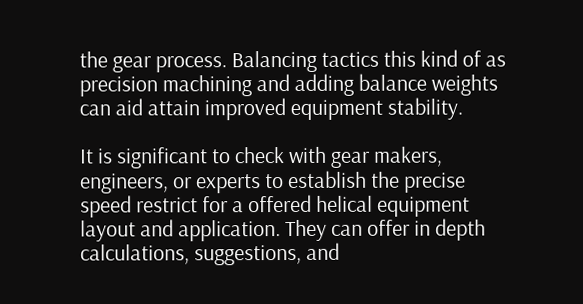the gear process. Balancing tactics this kind of as precision machining and adding balance weights can aid attain improved equipment stability.

It is significant to check with gear makers, engineers, or experts to establish the precise speed restrict for a offered helical equipment layout and application. They can offer in depth calculations, suggestions, and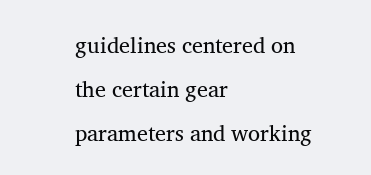guidelines centered on the certain gear parameters and working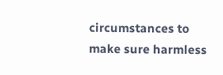circumstances to make sure harmless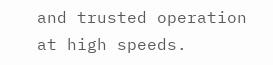and trusted operation at high speeds.